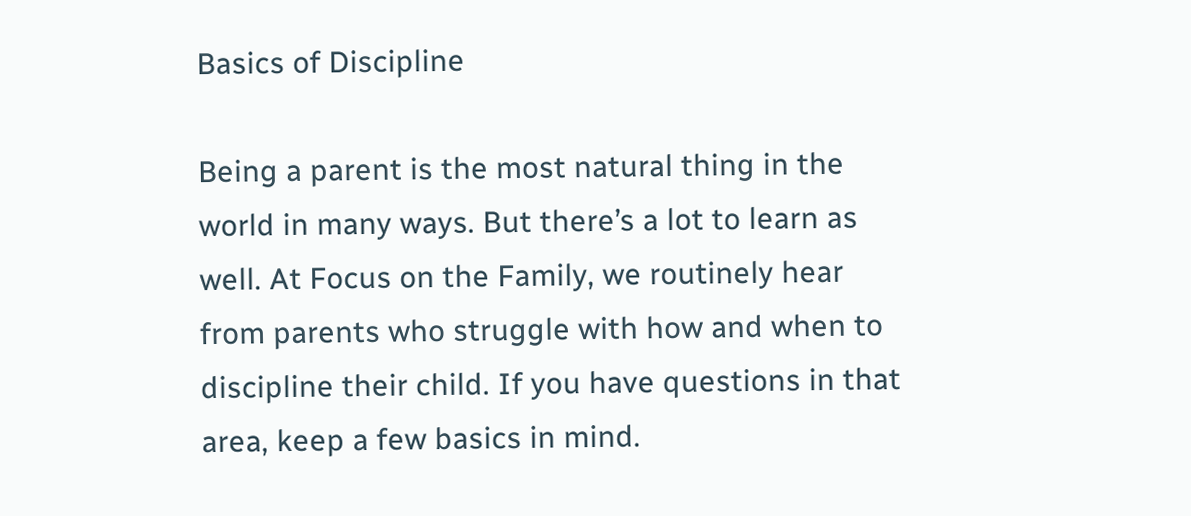Basics of Discipline

Being a parent is the most natural thing in the world in many ways. But there’s a lot to learn as well. At Focus on the Family, we routinely hear from parents who struggle with how and when to discipline their child. If you have questions in that area, keep a few basics in mind.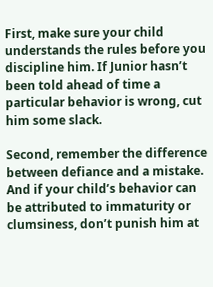First, make sure your child understands the rules before you discipline him. If Junior hasn’t been told ahead of time a particular behavior is wrong, cut him some slack.

Second, remember the difference between defiance and a mistake. And if your child’s behavior can be attributed to immaturity or clumsiness, don’t punish him at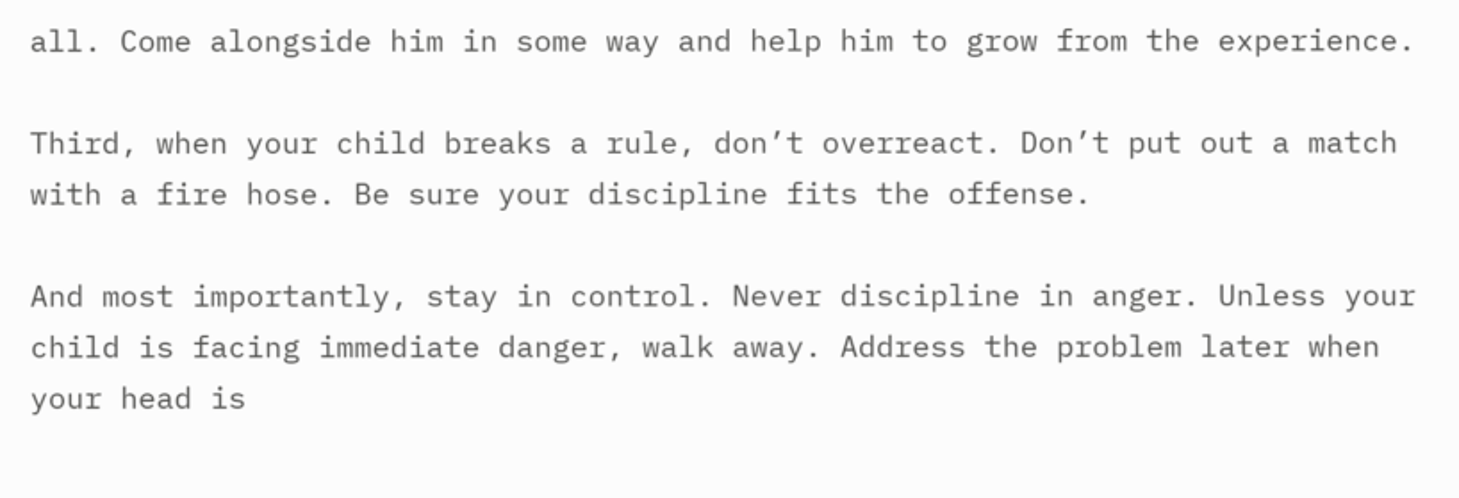all. Come alongside him in some way and help him to grow from the experience.

Third, when your child breaks a rule, don’t overreact. Don’t put out a match with a fire hose. Be sure your discipline fits the offense.

And most importantly, stay in control. Never discipline in anger. Unless your child is facing immediate danger, walk away. Address the problem later when your head is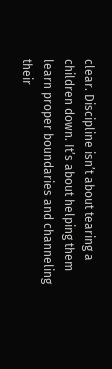clear. Discipline isn’t about tearing a children down. It’s about helping them learn proper boundaries and channeling their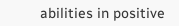abilities in positive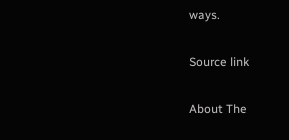ways.

Source link

About The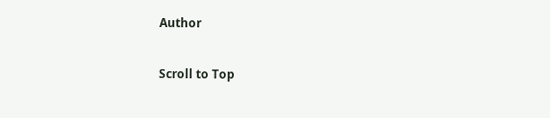Author

Scroll to Top